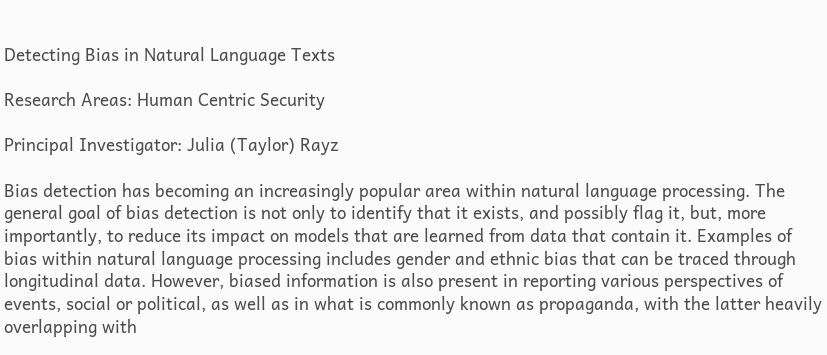Detecting Bias in Natural Language Texts

Research Areas: Human Centric Security

Principal Investigator: Julia (Taylor) Rayz

Bias detection has becoming an increasingly popular area within natural language processing. The general goal of bias detection is not only to identify that it exists, and possibly flag it, but, more importantly, to reduce its impact on models that are learned from data that contain it. Examples of bias within natural language processing includes gender and ethnic bias that can be traced through longitudinal data. However, biased information is also present in reporting various perspectives of events, social or political, as well as in what is commonly known as propaganda, with the latter heavily overlapping with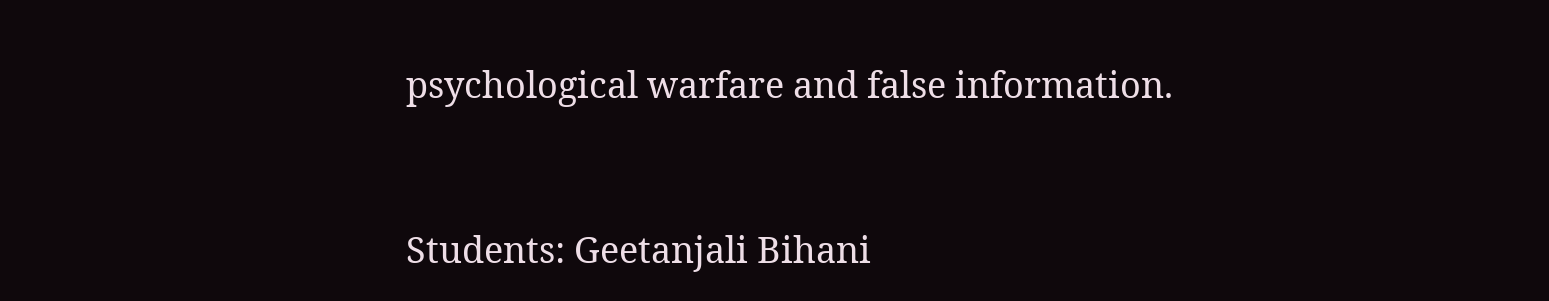psychological warfare and false information.


Students: Geetanjali Bihani